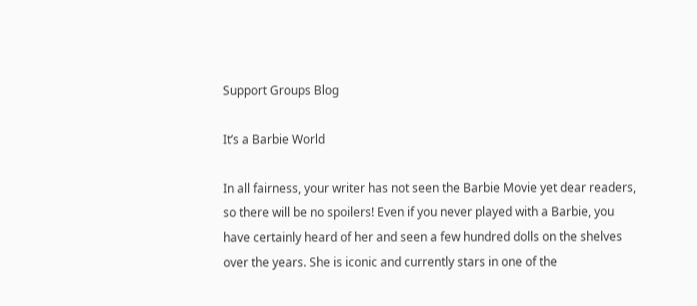Support Groups Blog

It’s a Barbie World

In all fairness, your writer has not seen the Barbie Movie yet dear readers, so there will be no spoilers! Even if you never played with a Barbie, you have certainly heard of her and seen a few hundred dolls on the shelves over the years. She is iconic and currently stars in one of the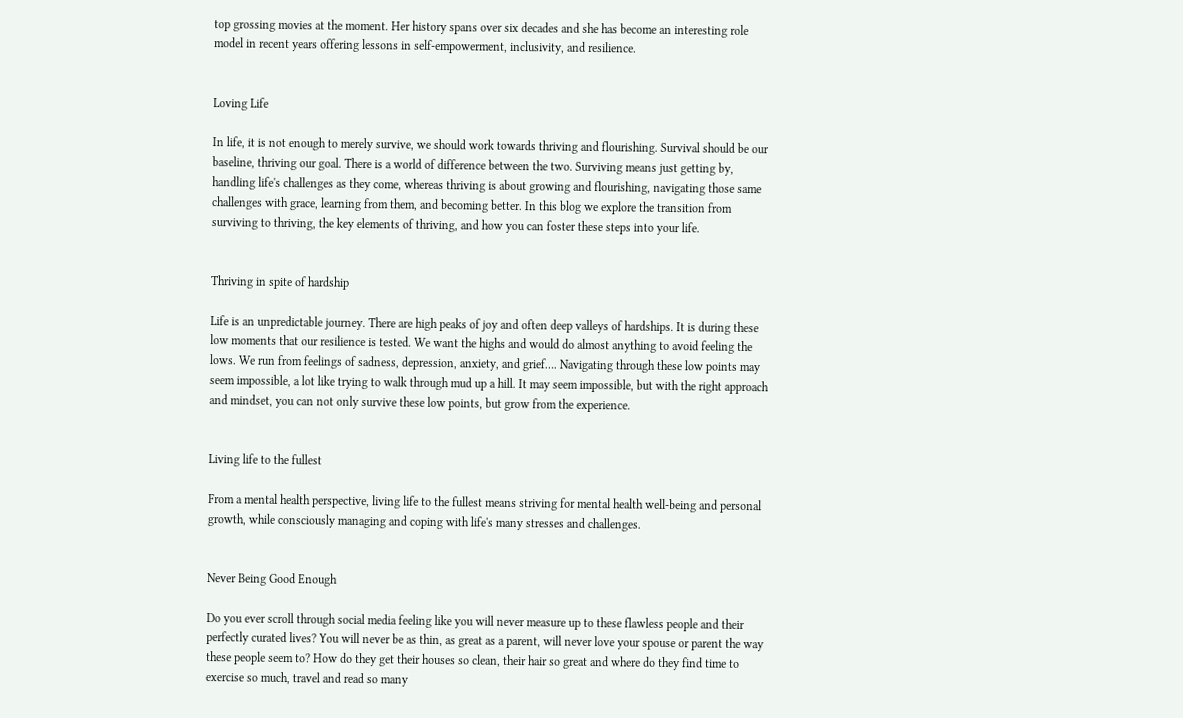top grossing movies at the moment. Her history spans over six decades and she has become an interesting role model in recent years offering lessons in self-empowerment, inclusivity, and resilience.


Loving Life

In life, it is not enough to merely survive, we should work towards thriving and flourishing. Survival should be our baseline, thriving our goal. There is a world of difference between the two. Surviving means just getting by, handling life's challenges as they come, whereas thriving is about growing and flourishing, navigating those same challenges with grace, learning from them, and becoming better. In this blog we explore the transition from surviving to thriving, the key elements of thriving, and how you can foster these steps into your life.


Thriving in spite of hardship

Life is an unpredictable journey. There are high peaks of joy and often deep valleys of hardships. It is during these low moments that our resilience is tested. We want the highs and would do almost anything to avoid feeling the lows. We run from feelings of sadness, depression, anxiety, and grief…. Navigating through these low points may seem impossible, a lot like trying to walk through mud up a hill. It may seem impossible, but with the right approach and mindset, you can not only survive these low points, but grow from the experience.


Living life to the fullest

From a mental health perspective, living life to the fullest means striving for mental health well-being and personal growth, while consciously managing and coping with life's many stresses and challenges.


Never Being Good Enough

Do you ever scroll through social media feeling like you will never measure up to these flawless people and their perfectly curated lives? You will never be as thin, as great as a parent, will never love your spouse or parent the way these people seem to? How do they get their houses so clean, their hair so great and where do they find time to exercise so much, travel and read so many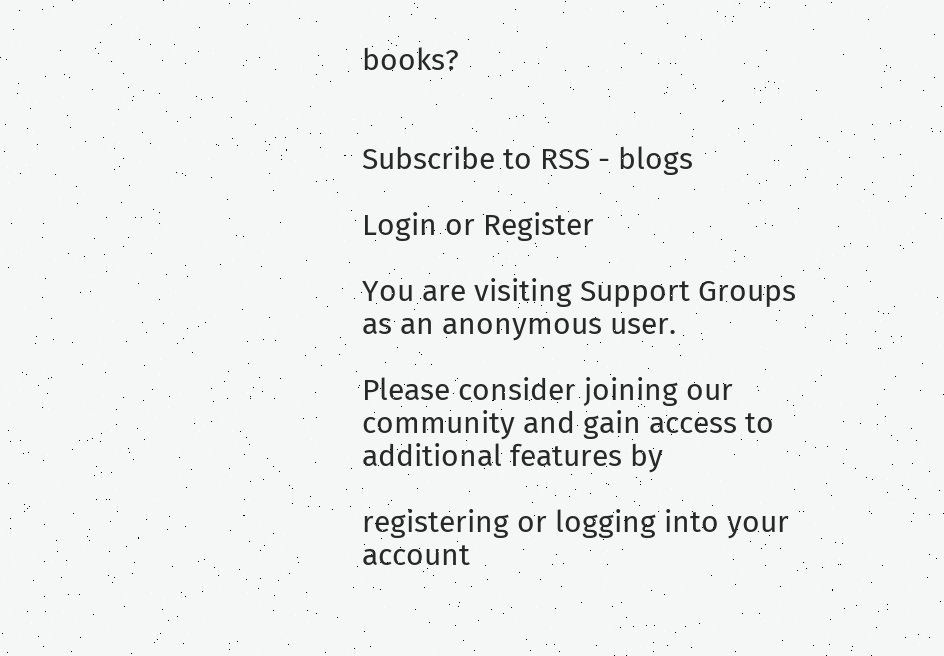books?


Subscribe to RSS - blogs

Login or Register

You are visiting Support Groups as an anonymous user.

Please consider joining our community and gain access to additional features by

registering or logging into your account